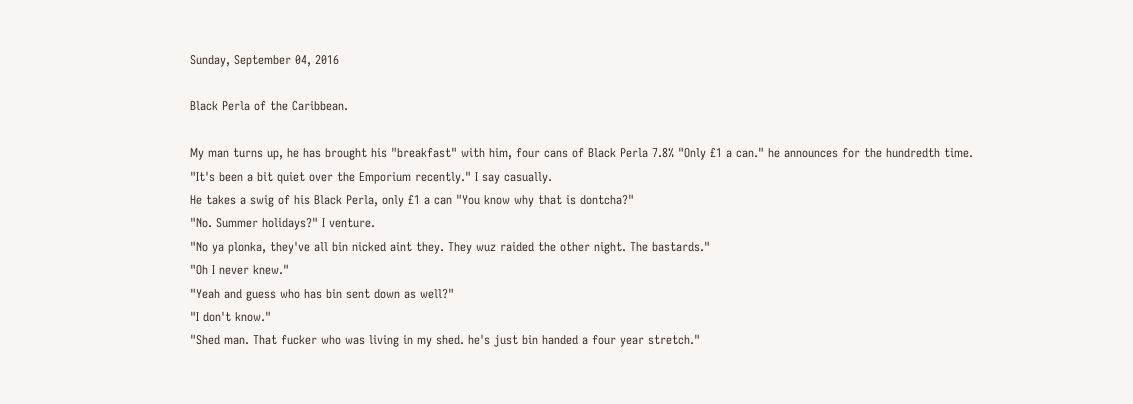Sunday, September 04, 2016

Black Perla of the Caribbean.

My man turns up, he has brought his "breakfast" with him, four cans of Black Perla 7.8% "Only £1 a can." he announces for the hundredth time.
"It's been a bit quiet over the Emporium recently." I say casually.
He takes a swig of his Black Perla, only £1 a can "You know why that is dontcha?"
"No. Summer holidays?" I venture.
"No ya plonka, they've all bin nicked aint they. They wuz raided the other night. The bastards."
"Oh I never knew."
"Yeah and guess who has bin sent down as well?"
"I don't know."
"Shed man. That fucker who was living in my shed. he's just bin handed a four year stretch."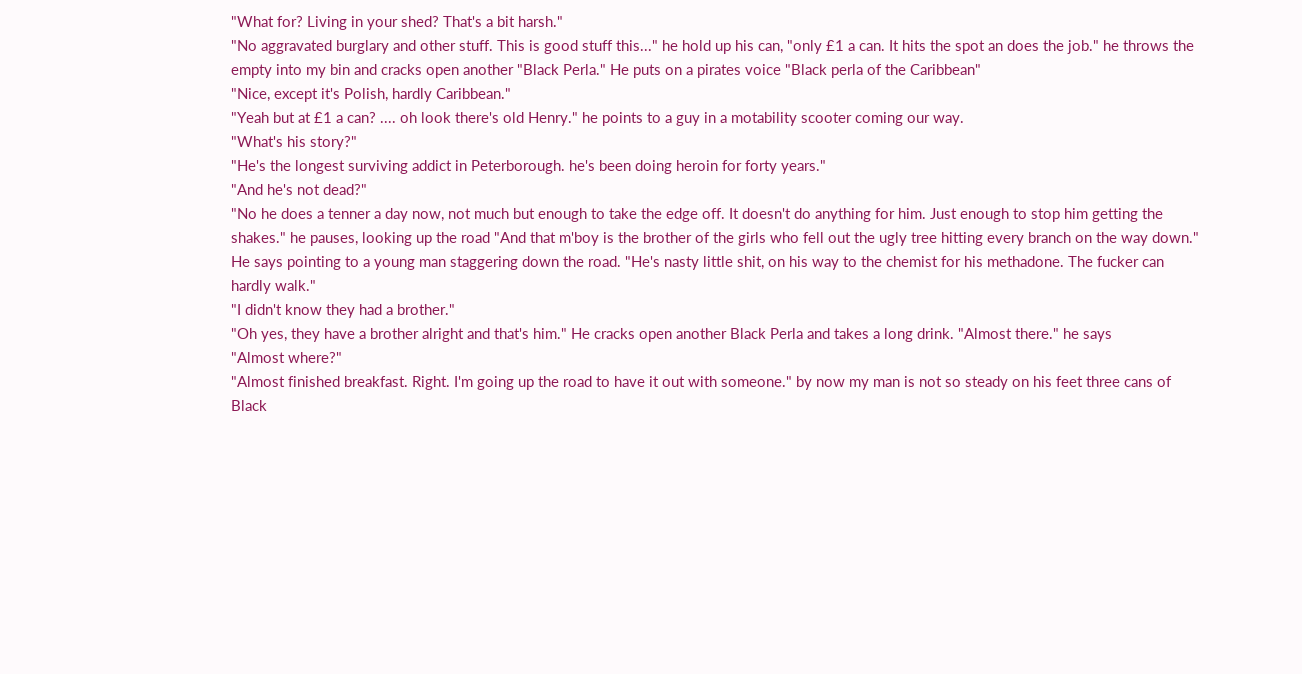"What for? Living in your shed? That's a bit harsh."
"No aggravated burglary and other stuff. This is good stuff this..." he hold up his can, "only £1 a can. It hits the spot an does the job." he throws the empty into my bin and cracks open another "Black Perla." He puts on a pirates voice "Black perla of the Caribbean"
"Nice, except it's Polish, hardly Caribbean."
"Yeah but at £1 a can? .... oh look there's old Henry." he points to a guy in a motability scooter coming our way.
"What's his story?"
"He's the longest surviving addict in Peterborough. he's been doing heroin for forty years."
"And he's not dead?"
"No he does a tenner a day now, not much but enough to take the edge off. It doesn't do anything for him. Just enough to stop him getting the shakes." he pauses, looking up the road "And that m'boy is the brother of the girls who fell out the ugly tree hitting every branch on the way down." He says pointing to a young man staggering down the road. "He's nasty little shit, on his way to the chemist for his methadone. The fucker can hardly walk."
"I didn't know they had a brother."
"Oh yes, they have a brother alright and that's him." He cracks open another Black Perla and takes a long drink. "Almost there." he says
"Almost where?"
"Almost finished breakfast. Right. I'm going up the road to have it out with someone." by now my man is not so steady on his feet three cans of Black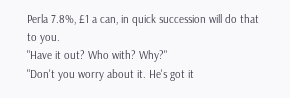Perla 7.8%, £1 a can, in quick succession will do that to you.
"Have it out? Who with? Why?"
"Don't you worry about it. He's got it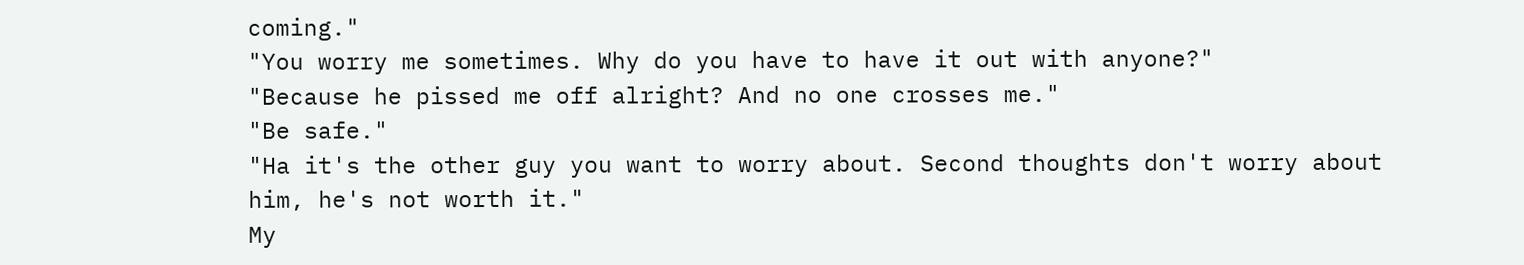coming."
"You worry me sometimes. Why do you have to have it out with anyone?"
"Because he pissed me off alright? And no one crosses me."
"Be safe."
"Ha it's the other guy you want to worry about. Second thoughts don't worry about him, he's not worth it."
My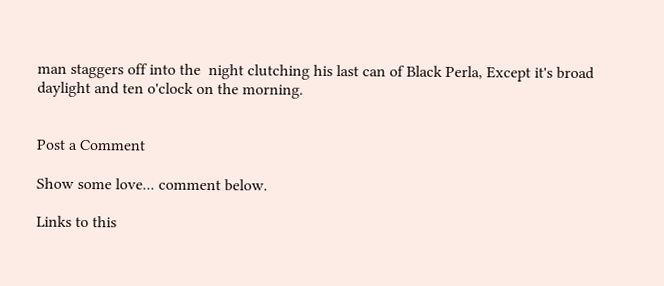man staggers off into the  night clutching his last can of Black Perla, Except it's broad daylight and ten o'clock on the morning.


Post a Comment

Show some love... comment below.

Links to this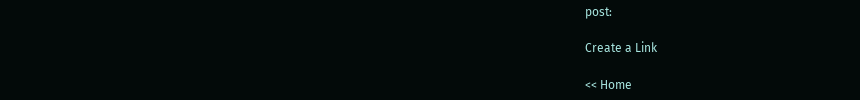post:

Create a Link

<< Home